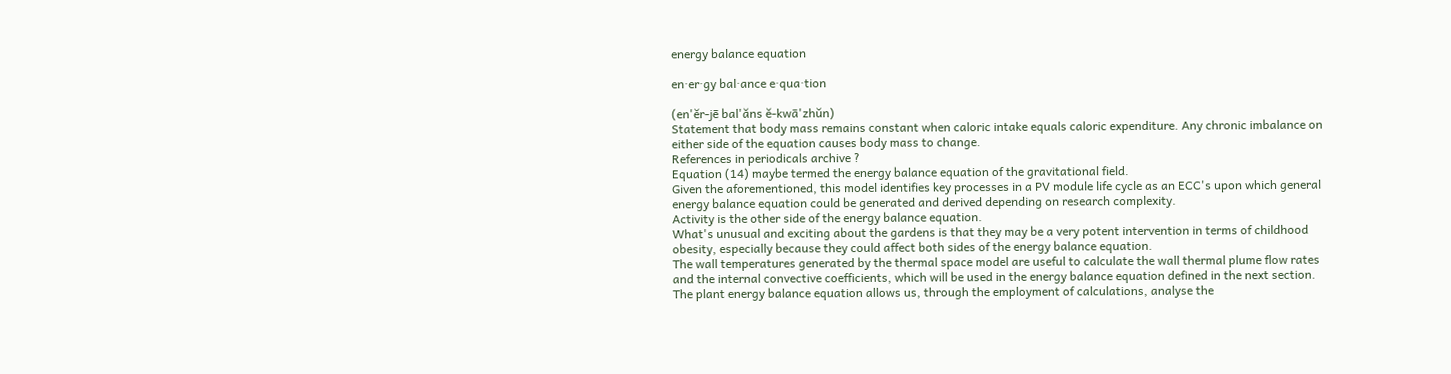energy balance equation

en·er·gy bal·ance e·qua·tion

(en'ĕr-jē bal'ăns ĕ-kwā'zhŭn)
Statement that body mass remains constant when caloric intake equals caloric expenditure. Any chronic imbalance on either side of the equation causes body mass to change.
References in periodicals archive ?
Equation (14) maybe termed the energy balance equation of the gravitational field.
Given the aforementioned, this model identifies key processes in a PV module life cycle as an ECC's upon which general energy balance equation could be generated and derived depending on research complexity.
Activity is the other side of the energy balance equation.
What's unusual and exciting about the gardens is that they may be a very potent intervention in terms of childhood obesity, especially because they could affect both sides of the energy balance equation.
The wall temperatures generated by the thermal space model are useful to calculate the wall thermal plume flow rates and the internal convective coefficients, which will be used in the energy balance equation defined in the next section.
The plant energy balance equation allows us, through the employment of calculations, analyse the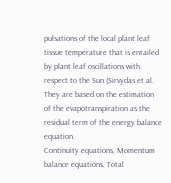pulsations of the local plant leaf tissue temperature that is entailed by plant leaf oscillations with respect to the Sun (Sirvydas et al.
They are based on the estimation of the evapotranspiration as the residual term of the energy balance equation.
Continuity equations, Momentum balance equations, Total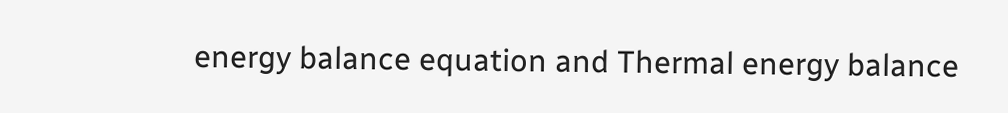energy balance equation and Thermal energy balance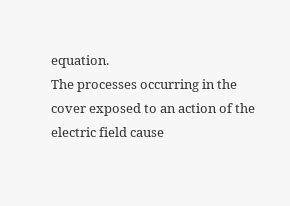equation.
The processes occurring in the cover exposed to an action of the electric field cause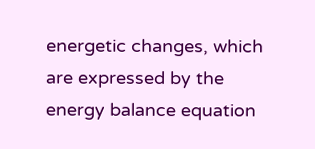energetic changes, which are expressed by the energy balance equation